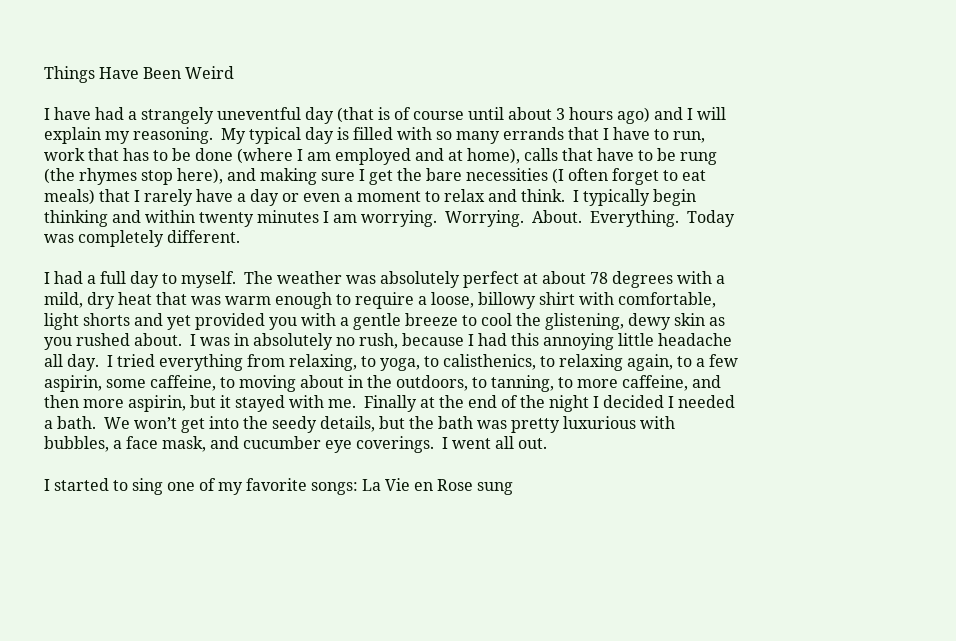Things Have Been Weird

I have had a strangely uneventful day (that is of course until about 3 hours ago) and I will explain my reasoning.  My typical day is filled with so many errands that I have to run, work that has to be done (where I am employed and at home), calls that have to be rung (the rhymes stop here), and making sure I get the bare necessities (I often forget to eat meals) that I rarely have a day or even a moment to relax and think.  I typically begin thinking and within twenty minutes I am worrying.  Worrying.  About.  Everything.  Today was completely different.

I had a full day to myself.  The weather was absolutely perfect at about 78 degrees with a mild, dry heat that was warm enough to require a loose, billowy shirt with comfortable, light shorts and yet provided you with a gentle breeze to cool the glistening, dewy skin as you rushed about.  I was in absolutely no rush, because I had this annoying little headache all day.  I tried everything from relaxing, to yoga, to calisthenics, to relaxing again, to a few aspirin, some caffeine, to moving about in the outdoors, to tanning, to more caffeine, and then more aspirin, but it stayed with me.  Finally at the end of the night I decided I needed a bath.  We won’t get into the seedy details, but the bath was pretty luxurious with bubbles, a face mask, and cucumber eye coverings.  I went all out.

I started to sing one of my favorite songs: La Vie en Rose sung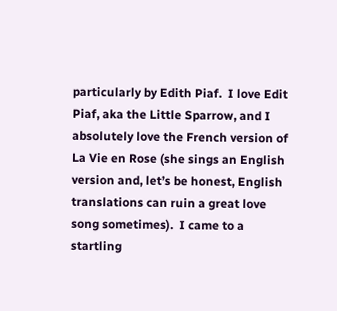particularly by Edith Piaf.  I love Edit Piaf, aka the Little Sparrow, and I absolutely love the French version of La Vie en Rose (she sings an English version and, let’s be honest, English translations can ruin a great love song sometimes).  I came to a startling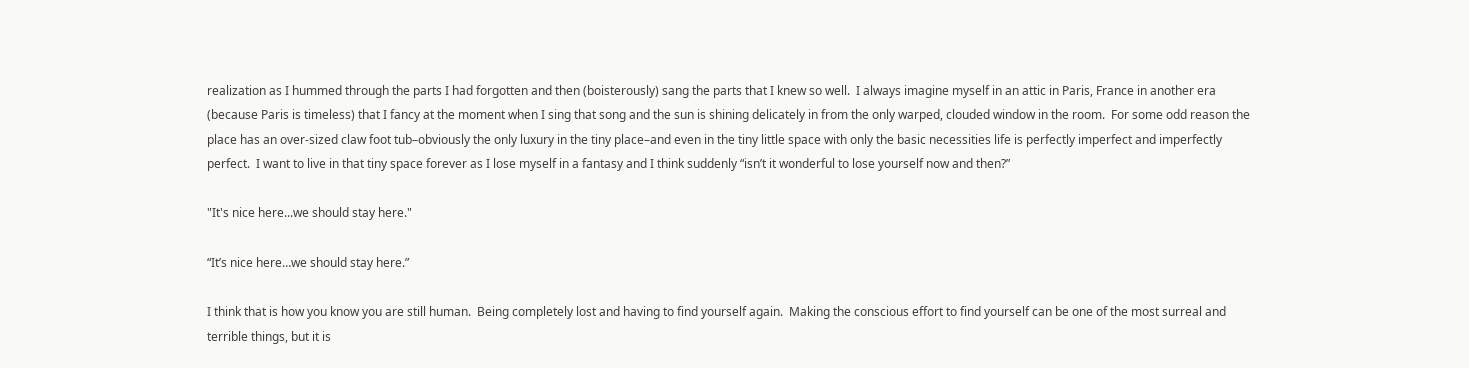realization as I hummed through the parts I had forgotten and then (boisterously) sang the parts that I knew so well.  I always imagine myself in an attic in Paris, France in another era (because Paris is timeless) that I fancy at the moment when I sing that song and the sun is shining delicately in from the only warped, clouded window in the room.  For some odd reason the place has an over-sized claw foot tub–obviously the only luxury in the tiny place–and even in the tiny little space with only the basic necessities life is perfectly imperfect and imperfectly perfect.  I want to live in that tiny space forever as I lose myself in a fantasy and I think suddenly “isn’t it wonderful to lose yourself now and then?”

"It's nice here...we should stay here."

“It’s nice here…we should stay here.”

I think that is how you know you are still human.  Being completely lost and having to find yourself again.  Making the conscious effort to find yourself can be one of the most surreal and terrible things, but it is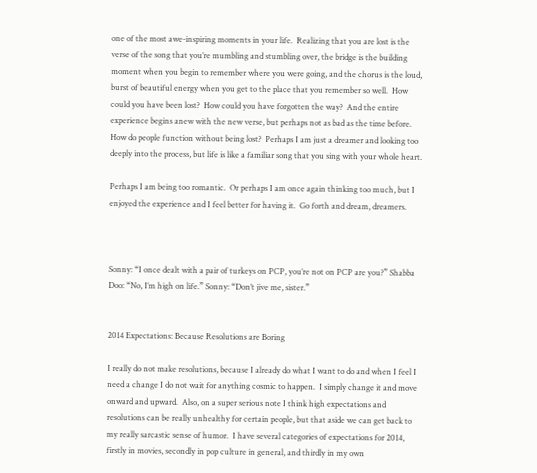one of the most awe-inspiring moments in your life.  Realizing that you are lost is the verse of the song that you’re mumbling and stumbling over, the bridge is the building moment when you begin to remember where you were going, and the chorus is the loud, burst of beautiful energy when you get to the place that you remember so well.  How could you have been lost?  How could you have forgotten the way?  And the entire experience begins anew with the new verse, but perhaps not as bad as the time before.  How do people function without being lost?  Perhaps I am just a dreamer and looking too deeply into the process, but life is like a familiar song that you sing with your whole heart.

Perhaps I am being too romantic.  Or perhaps I am once again thinking too much, but I enjoyed the experience and I feel better for having it.  Go forth and dream, dreamers.



Sonny: “I once dealt with a pair of turkeys on PCP, you’re not on PCP are you?” Shabba Doo: “No, I’m high on life.” Sonny: “Don’t jive me, sister.”


2014 Expectations: Because Resolutions are Boring

I really do not make resolutions, because I already do what I want to do and when I feel I need a change I do not wait for anything cosmic to happen.  I simply change it and move onward and upward.  Also, on a super serious note I think high expectations and resolutions can be really unhealthy for certain people, but that aside we can get back to my really sarcastic sense of humor.  I have several categories of expectations for 2014, firstly in movies, secondly in pop culture in general, and thirdly in my own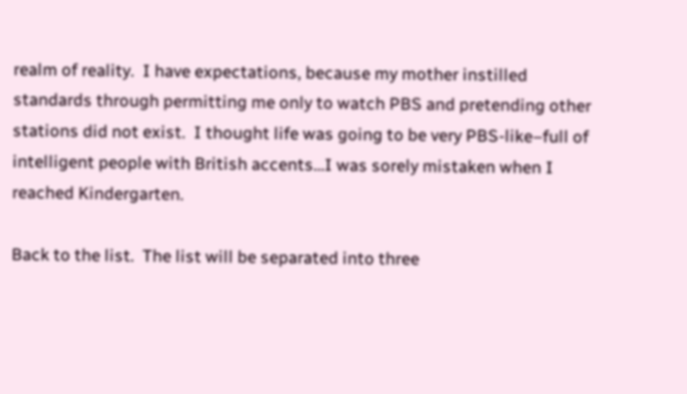realm of reality.  I have expectations, because my mother instilled standards through permitting me only to watch PBS and pretending other stations did not exist.  I thought life was going to be very PBS-like–full of intelligent people with British accents…I was sorely mistaken when I reached Kindergarten.

Back to the list.  The list will be separated into three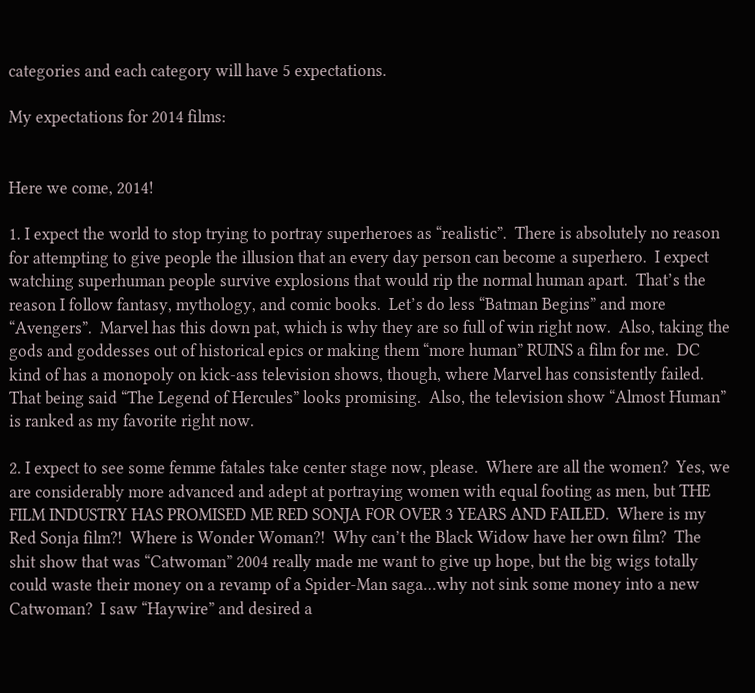categories and each category will have 5 expectations.

My expectations for 2014 films:


Here we come, 2014!

1. I expect the world to stop trying to portray superheroes as “realistic”.  There is absolutely no reason for attempting to give people the illusion that an every day person can become a superhero.  I expect watching superhuman people survive explosions that would rip the normal human apart.  That’s the reason I follow fantasy, mythology, and comic books.  Let’s do less “Batman Begins” and more “Avengers”.  Marvel has this down pat, which is why they are so full of win right now.  Also, taking the gods and goddesses out of historical epics or making them “more human” RUINS a film for me.  DC kind of has a monopoly on kick-ass television shows, though, where Marvel has consistently failed.  That being said “The Legend of Hercules” looks promising.  Also, the television show “Almost Human” is ranked as my favorite right now.

2. I expect to see some femme fatales take center stage now, please.  Where are all the women?  Yes, we are considerably more advanced and adept at portraying women with equal footing as men, but THE FILM INDUSTRY HAS PROMISED ME RED SONJA FOR OVER 3 YEARS AND FAILED.  Where is my Red Sonja film?!  Where is Wonder Woman?!  Why can’t the Black Widow have her own film?  The shit show that was “Catwoman” 2004 really made me want to give up hope, but the big wigs totally could waste their money on a revamp of a Spider-Man saga…why not sink some money into a new Catwoman?  I saw “Haywire” and desired a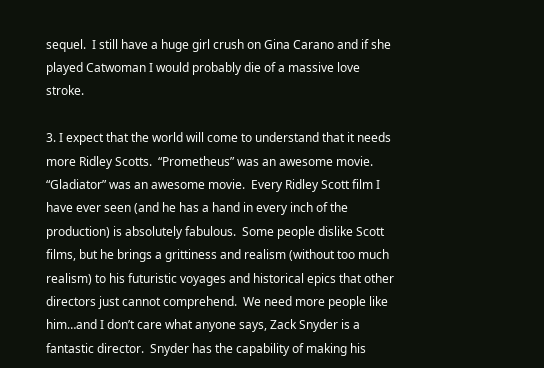sequel.  I still have a huge girl crush on Gina Carano and if she played Catwoman I would probably die of a massive love stroke.

3. I expect that the world will come to understand that it needs more Ridley Scotts.  “Prometheus” was an awesome movie.  “Gladiator” was an awesome movie.  Every Ridley Scott film I have ever seen (and he has a hand in every inch of the production) is absolutely fabulous.  Some people dislike Scott films, but he brings a grittiness and realism (without too much realism) to his futuristic voyages and historical epics that other directors just cannot comprehend.  We need more people like him…and I don’t care what anyone says, Zack Snyder is a fantastic director.  Snyder has the capability of making his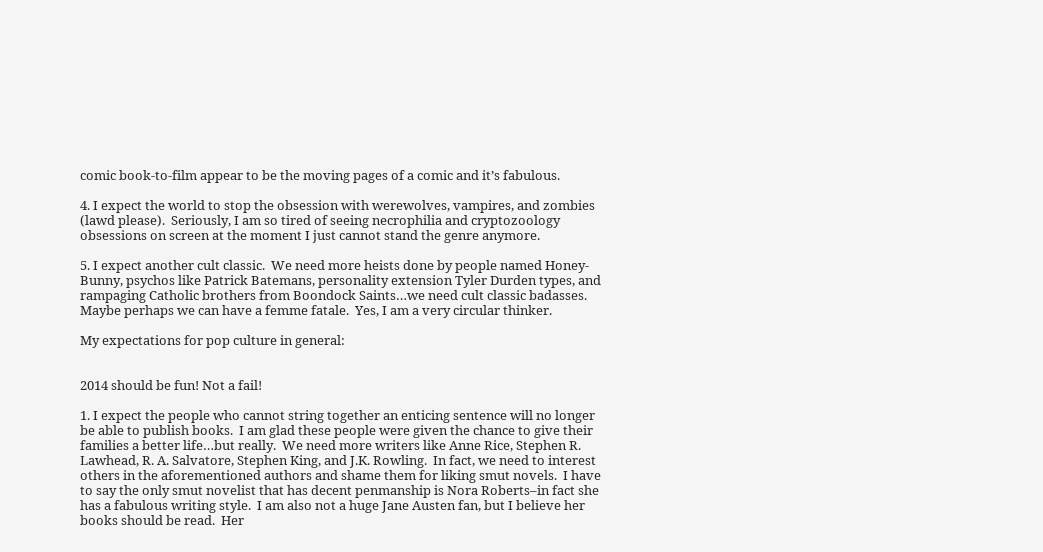comic book-to-film appear to be the moving pages of a comic and it’s fabulous.

4. I expect the world to stop the obsession with werewolves, vampires, and zombies (lawd please).  Seriously, I am so tired of seeing necrophilia and cryptozoology obsessions on screen at the moment I just cannot stand the genre anymore.

5. I expect another cult classic.  We need more heists done by people named Honey-Bunny, psychos like Patrick Batemans, personality extension Tyler Durden types, and rampaging Catholic brothers from Boondock Saints…we need cult classic badasses.  Maybe perhaps we can have a femme fatale.  Yes, I am a very circular thinker.

My expectations for pop culture in general:


2014 should be fun! Not a fail!

1. I expect the people who cannot string together an enticing sentence will no longer be able to publish books.  I am glad these people were given the chance to give their families a better life…but really.  We need more writers like Anne Rice, Stephen R. Lawhead, R. A. Salvatore, Stephen King, and J.K. Rowling.  In fact, we need to interest others in the aforementioned authors and shame them for liking smut novels.  I have to say the only smut novelist that has decent penmanship is Nora Roberts–in fact she has a fabulous writing style.  I am also not a huge Jane Austen fan, but I believe her books should be read.  Her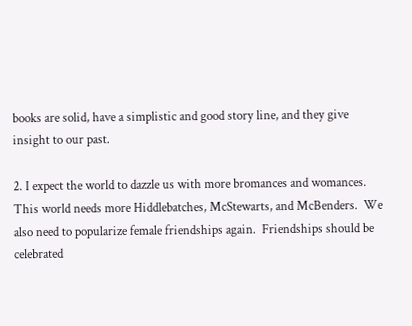books are solid, have a simplistic and good story line, and they give insight to our past.

2. I expect the world to dazzle us with more bromances and womances.  This world needs more Hiddlebatches, McStewarts, and McBenders.  We also need to popularize female friendships again.  Friendships should be celebrated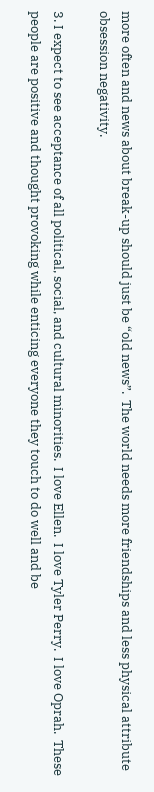more often and news about break-up should just be “old news”.  The world needs more friendships and less physical attribute obsession negativity.

3. I expect to see acceptance of all political, social, and cultural minorities.  I love Ellen.  I love Tyler Perry.  I love Oprah.  These people are positive and thought provoking while enticing everyone they touch to do well and be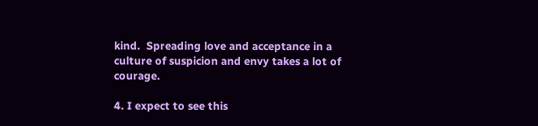kind.  Spreading love and acceptance in a culture of suspicion and envy takes a lot of courage.

4. I expect to see this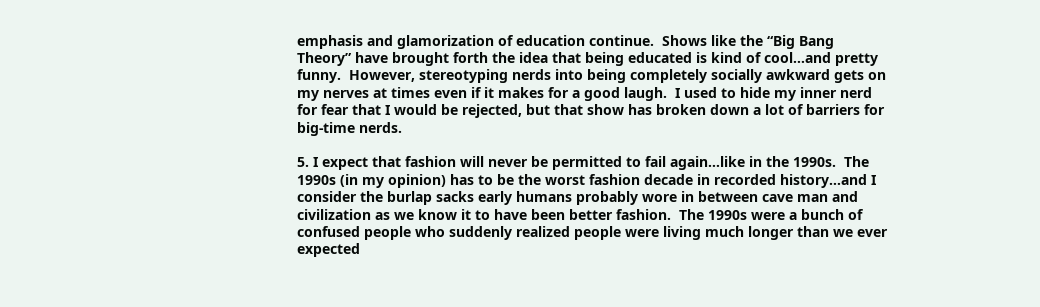emphasis and glamorization of education continue.  Shows like the “Big Bang Theory” have brought forth the idea that being educated is kind of cool…and pretty funny.  However, stereotyping nerds into being completely socially awkward gets on my nerves at times even if it makes for a good laugh.  I used to hide my inner nerd for fear that I would be rejected, but that show has broken down a lot of barriers for big-time nerds.

5. I expect that fashion will never be permitted to fail again…like in the 1990s.  The 1990s (in my opinion) has to be the worst fashion decade in recorded history…and I consider the burlap sacks early humans probably wore in between cave man and civilization as we know it to have been better fashion.  The 1990s were a bunch of confused people who suddenly realized people were living much longer than we ever expected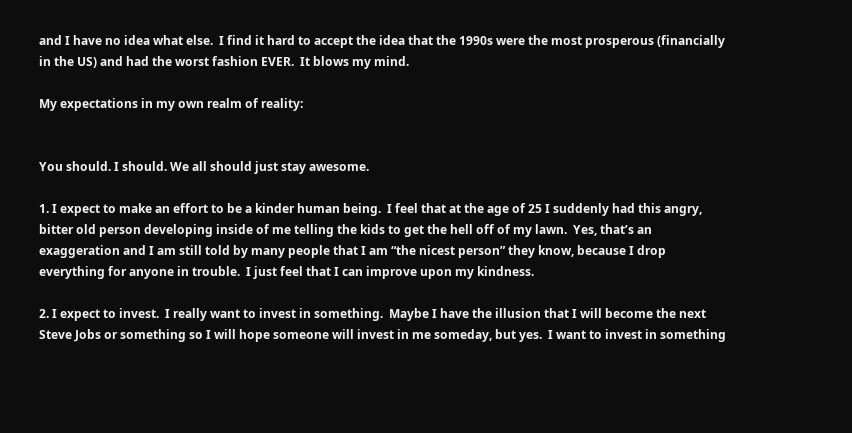and I have no idea what else.  I find it hard to accept the idea that the 1990s were the most prosperous (financially in the US) and had the worst fashion EVER.  It blows my mind.

My expectations in my own realm of reality:


You should. I should. We all should just stay awesome.

1. I expect to make an effort to be a kinder human being.  I feel that at the age of 25 I suddenly had this angry, bitter old person developing inside of me telling the kids to get the hell off of my lawn.  Yes, that’s an exaggeration and I am still told by many people that I am “the nicest person” they know, because I drop everything for anyone in trouble.  I just feel that I can improve upon my kindness.

2. I expect to invest.  I really want to invest in something.  Maybe I have the illusion that I will become the next Steve Jobs or something so I will hope someone will invest in me someday, but yes.  I want to invest in something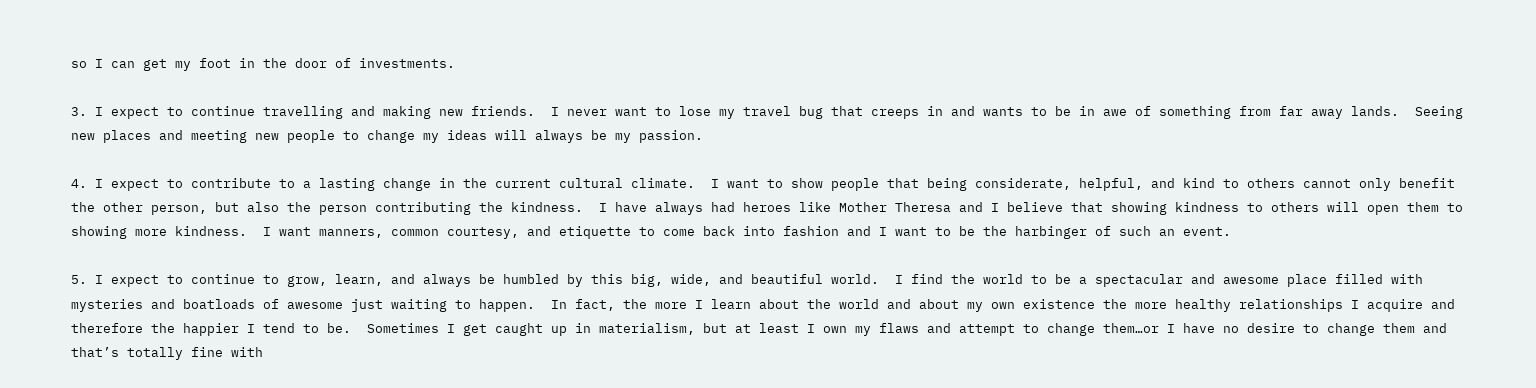so I can get my foot in the door of investments.

3. I expect to continue travelling and making new friends.  I never want to lose my travel bug that creeps in and wants to be in awe of something from far away lands.  Seeing new places and meeting new people to change my ideas will always be my passion.

4. I expect to contribute to a lasting change in the current cultural climate.  I want to show people that being considerate, helpful, and kind to others cannot only benefit the other person, but also the person contributing the kindness.  I have always had heroes like Mother Theresa and I believe that showing kindness to others will open them to showing more kindness.  I want manners, common courtesy, and etiquette to come back into fashion and I want to be the harbinger of such an event.

5. I expect to continue to grow, learn, and always be humbled by this big, wide, and beautiful world.  I find the world to be a spectacular and awesome place filled with mysteries and boatloads of awesome just waiting to happen.  In fact, the more I learn about the world and about my own existence the more healthy relationships I acquire and therefore the happier I tend to be.  Sometimes I get caught up in materialism, but at least I own my flaws and attempt to change them…or I have no desire to change them and that’s totally fine with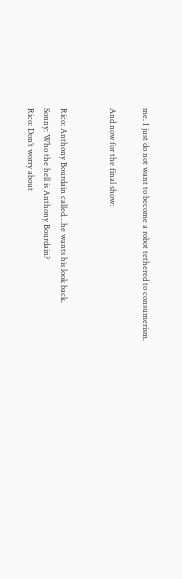me. I just do not want to become a robot tethered to consumerism.

And now for the final show:


Rico: Anthony Bourdain called…he wants his look back.
Sonny: Who the hell is Anthony Bourdain?
Rico: Don’t worry about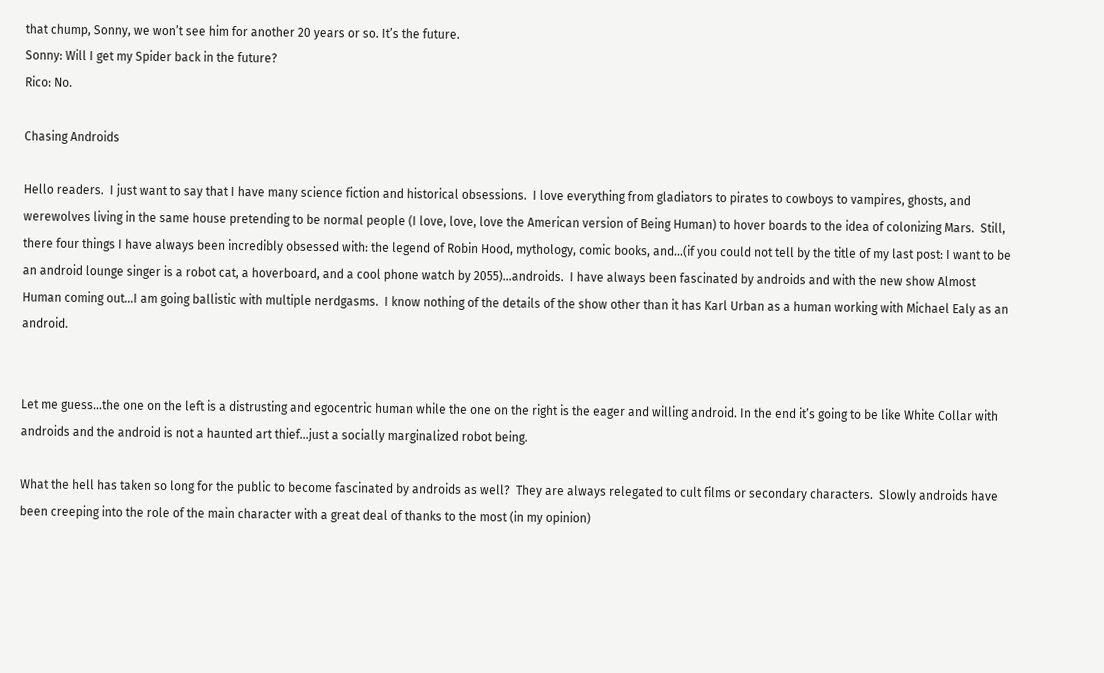that chump, Sonny, we won’t see him for another 20 years or so. It’s the future.
Sonny: Will I get my Spider back in the future?
Rico: No.

Chasing Androids

Hello readers.  I just want to say that I have many science fiction and historical obsessions.  I love everything from gladiators to pirates to cowboys to vampires, ghosts, and werewolves living in the same house pretending to be normal people (I love, love, love the American version of Being Human) to hover boards to the idea of colonizing Mars.  Still, there four things I have always been incredibly obsessed with: the legend of Robin Hood, mythology, comic books, and…(if you could not tell by the title of my last post: I want to be an android lounge singer is a robot cat, a hoverboard, and a cool phone watch by 2055)…androids.  I have always been fascinated by androids and with the new show Almost Human coming out…I am going ballistic with multiple nerdgasms.  I know nothing of the details of the show other than it has Karl Urban as a human working with Michael Ealy as an android.


Let me guess…the one on the left is a distrusting and egocentric human while the one on the right is the eager and willing android. In the end it’s going to be like White Collar with androids and the android is not a haunted art thief…just a socially marginalized robot being.

What the hell has taken so long for the public to become fascinated by androids as well?  They are always relegated to cult films or secondary characters.  Slowly androids have been creeping into the role of the main character with a great deal of thanks to the most (in my opinion)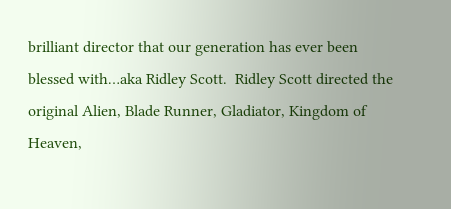brilliant director that our generation has ever been blessed with…aka Ridley Scott.  Ridley Scott directed the original Alien, Blade Runner, Gladiator, Kingdom of Heaven,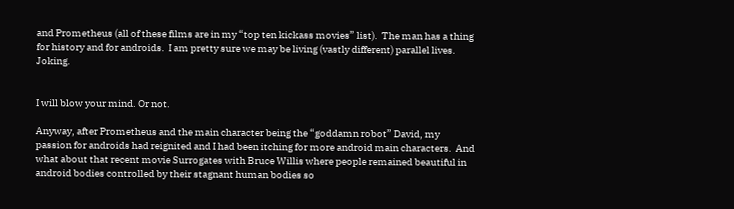and Prometheus (all of these films are in my “top ten kickass movies” list).  The man has a thing for history and for androids.  I am pretty sure we may be living (vastly different) parallel lives.  Joking.


I will blow your mind. Or not.

Anyway, after Prometheus and the main character being the “goddamn robot” David, my passion for androids had reignited and I had been itching for more android main characters.  And what about that recent movie Surrogates with Bruce Willis where people remained beautiful in android bodies controlled by their stagnant human bodies so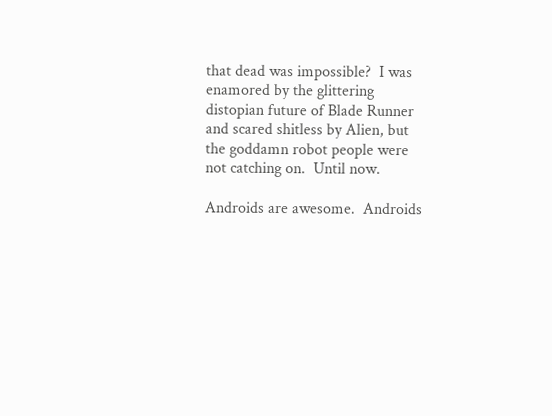that dead was impossible?  I was enamored by the glittering distopian future of Blade Runner and scared shitless by Alien, but the goddamn robot people were not catching on.  Until now.

Androids are awesome.  Androids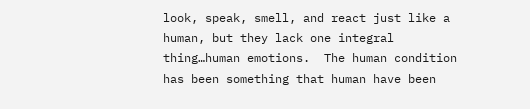look, speak, smell, and react just like a human, but they lack one integral thing…human emotions.  The human condition has been something that human have been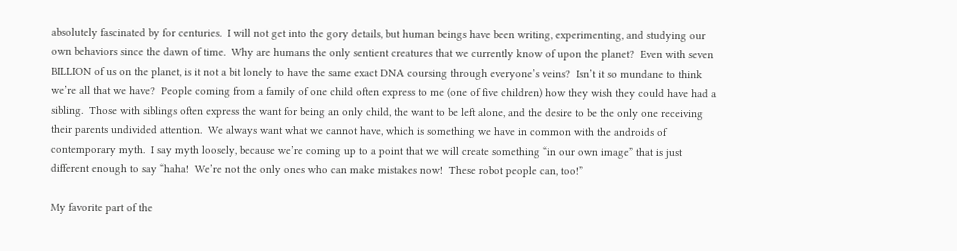absolutely fascinated by for centuries.  I will not get into the gory details, but human beings have been writing, experimenting, and studying our own behaviors since the dawn of time.  Why are humans the only sentient creatures that we currently know of upon the planet?  Even with seven BILLION of us on the planet, is it not a bit lonely to have the same exact DNA coursing through everyone’s veins?  Isn’t it so mundane to think we’re all that we have?  People coming from a family of one child often express to me (one of five children) how they wish they could have had a sibling.  Those with siblings often express the want for being an only child, the want to be left alone, and the desire to be the only one receiving their parents undivided attention.  We always want what we cannot have, which is something we have in common with the androids of contemporary myth.  I say myth loosely, because we’re coming up to a point that we will create something “in our own image” that is just different enough to say “haha!  We’re not the only ones who can make mistakes now!  These robot people can, too!”

My favorite part of the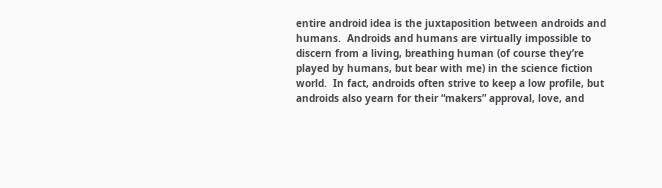entire android idea is the juxtaposition between androids and humans.  Androids and humans are virtually impossible to discern from a living, breathing human (of course they’re played by humans, but bear with me) in the science fiction world.  In fact, androids often strive to keep a low profile, but androids also yearn for their “makers” approval, love, and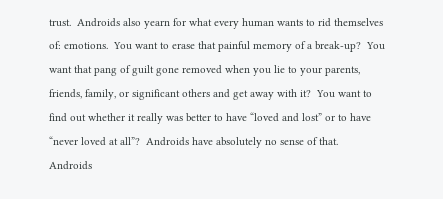trust.  Androids also yearn for what every human wants to rid themselves of: emotions.  You want to erase that painful memory of a break-up?  You want that pang of guilt gone removed when you lie to your parents, friends, family, or significant others and get away with it?  You want to find out whether it really was better to have “loved and lost” or to have “never loved at all”?  Androids have absolutely no sense of that.  Androids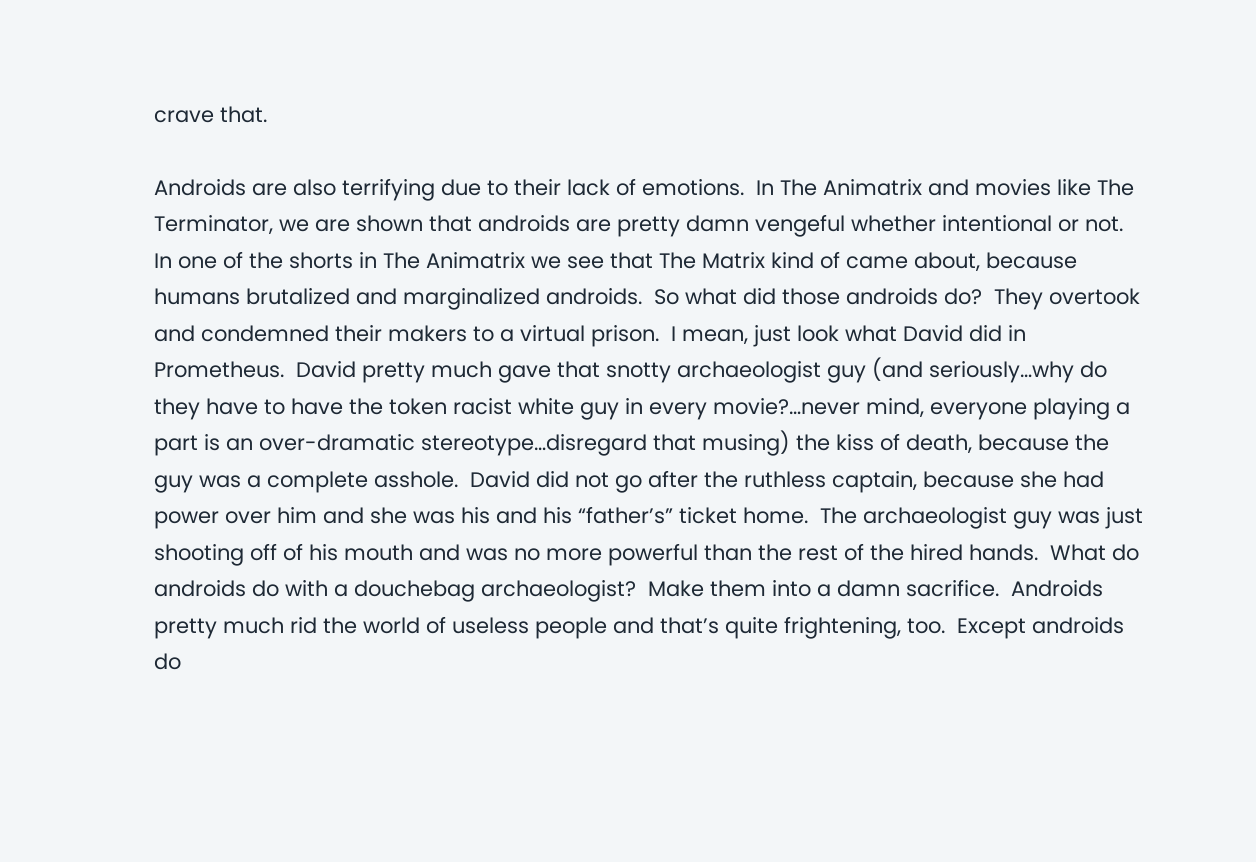crave that.

Androids are also terrifying due to their lack of emotions.  In The Animatrix and movies like The Terminator, we are shown that androids are pretty damn vengeful whether intentional or not.  In one of the shorts in The Animatrix we see that The Matrix kind of came about, because humans brutalized and marginalized androids.  So what did those androids do?  They overtook and condemned their makers to a virtual prison.  I mean, just look what David did in Prometheus.  David pretty much gave that snotty archaeologist guy (and seriously…why do they have to have the token racist white guy in every movie?…never mind, everyone playing a part is an over-dramatic stereotype…disregard that musing) the kiss of death, because the guy was a complete asshole.  David did not go after the ruthless captain, because she had power over him and she was his and his “father’s” ticket home.  The archaeologist guy was just shooting off of his mouth and was no more powerful than the rest of the hired hands.  What do androids do with a douchebag archaeologist?  Make them into a damn sacrifice.  Androids pretty much rid the world of useless people and that’s quite frightening, too.  Except androids do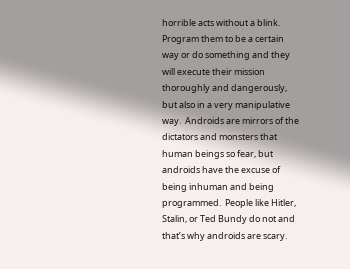horrible acts without a blink.  Program them to be a certain way or do something and they will execute their mission thoroughly and dangerously, but also in a very manipulative way.  Androids are mirrors of the dictators and monsters that human beings so fear, but androids have the excuse of being inhuman and being programmed.  People like Hitler, Stalin, or Ted Bundy do not and that’s why androids are scary.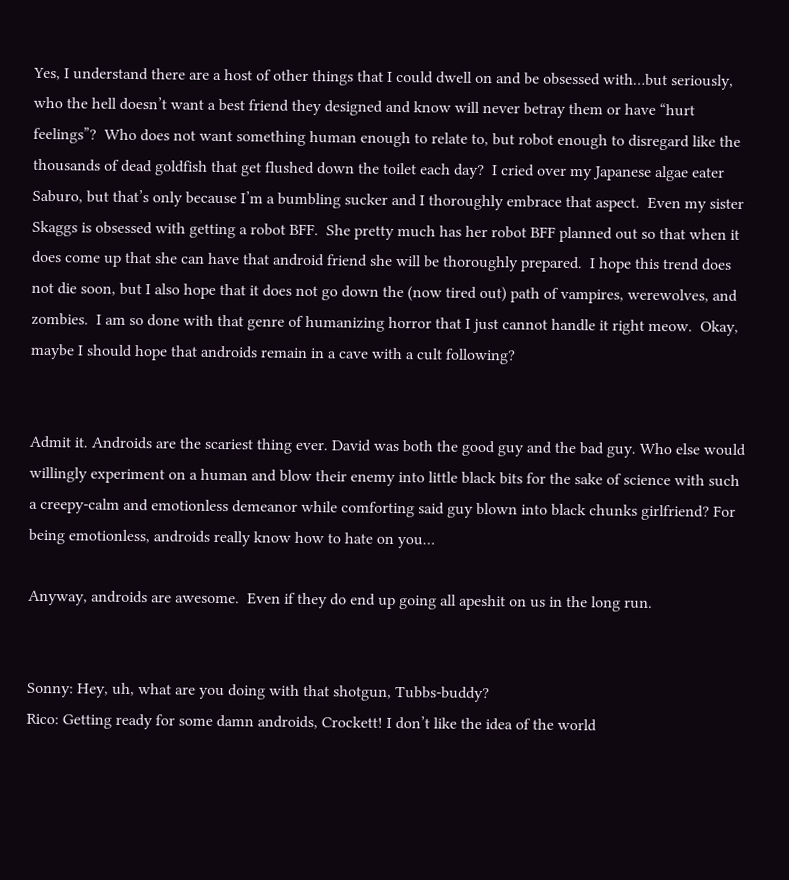Yes, I understand there are a host of other things that I could dwell on and be obsessed with…but seriously, who the hell doesn’t want a best friend they designed and know will never betray them or have “hurt feelings”?  Who does not want something human enough to relate to, but robot enough to disregard like the thousands of dead goldfish that get flushed down the toilet each day?  I cried over my Japanese algae eater Saburo, but that’s only because I’m a bumbling sucker and I thoroughly embrace that aspect.  Even my sister Skaggs is obsessed with getting a robot BFF.  She pretty much has her robot BFF planned out so that when it does come up that she can have that android friend she will be thoroughly prepared.  I hope this trend does not die soon, but I also hope that it does not go down the (now tired out) path of vampires, werewolves, and zombies.  I am so done with that genre of humanizing horror that I just cannot handle it right meow.  Okay, maybe I should hope that androids remain in a cave with a cult following?


Admit it. Androids are the scariest thing ever. David was both the good guy and the bad guy. Who else would willingly experiment on a human and blow their enemy into little black bits for the sake of science with such a creepy-calm and emotionless demeanor while comforting said guy blown into black chunks girlfriend? For being emotionless, androids really know how to hate on you…

Anyway, androids are awesome.  Even if they do end up going all apeshit on us in the long run.


Sonny: Hey, uh, what are you doing with that shotgun, Tubbs-buddy?
Rico: Getting ready for some damn androids, Crockett! I don’t like the idea of the world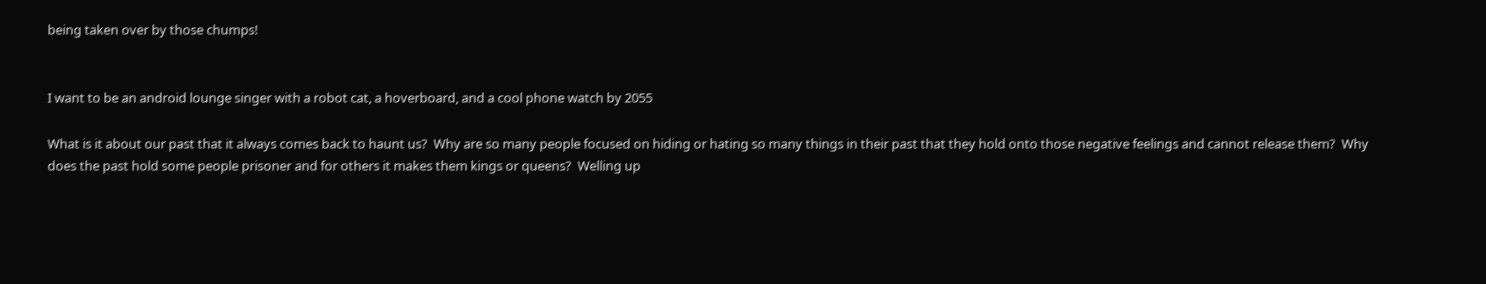being taken over by those chumps!


I want to be an android lounge singer with a robot cat, a hoverboard, and a cool phone watch by 2055

What is it about our past that it always comes back to haunt us?  Why are so many people focused on hiding or hating so many things in their past that they hold onto those negative feelings and cannot release them?  Why does the past hold some people prisoner and for others it makes them kings or queens?  Welling up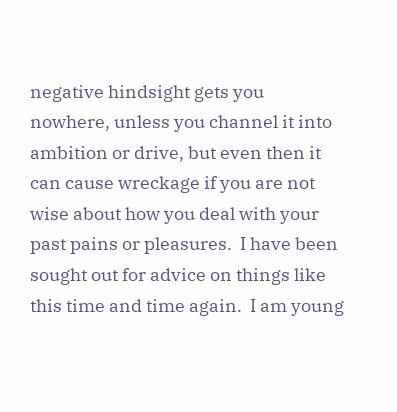negative hindsight gets you nowhere, unless you channel it into ambition or drive, but even then it can cause wreckage if you are not wise about how you deal with your past pains or pleasures.  I have been sought out for advice on things like this time and time again.  I am young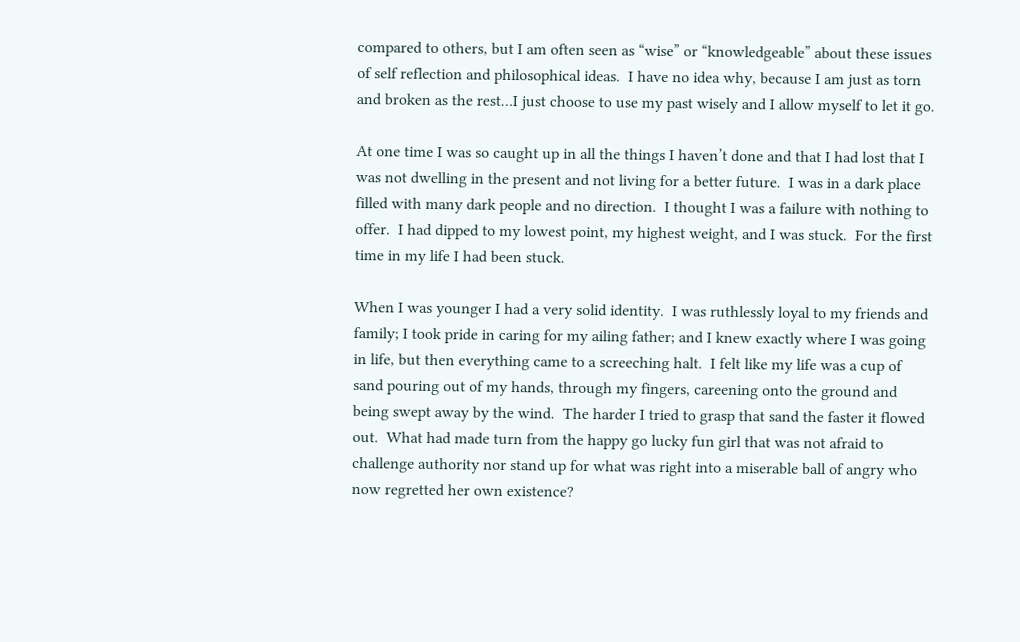compared to others, but I am often seen as “wise” or “knowledgeable” about these issues of self reflection and philosophical ideas.  I have no idea why, because I am just as torn and broken as the rest…I just choose to use my past wisely and I allow myself to let it go.

At one time I was so caught up in all the things I haven’t done and that I had lost that I was not dwelling in the present and not living for a better future.  I was in a dark place filled with many dark people and no direction.  I thought I was a failure with nothing to offer.  I had dipped to my lowest point, my highest weight, and I was stuck.  For the first time in my life I had been stuck.

When I was younger I had a very solid identity.  I was ruthlessly loyal to my friends and family; I took pride in caring for my ailing father; and I knew exactly where I was going in life, but then everything came to a screeching halt.  I felt like my life was a cup of sand pouring out of my hands, through my fingers, careening onto the ground and being swept away by the wind.  The harder I tried to grasp that sand the faster it flowed out.  What had made turn from the happy go lucky fun girl that was not afraid to challenge authority nor stand up for what was right into a miserable ball of angry who now regretted her own existence?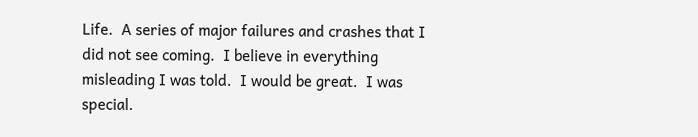Life.  A series of major failures and crashes that I did not see coming.  I believe in everything misleading I was told.  I would be great.  I was special.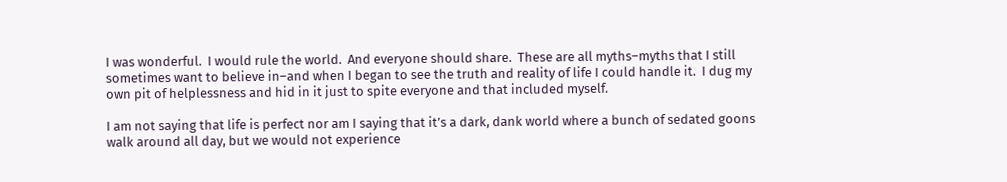I was wonderful.  I would rule the world.  And everyone should share.  These are all myths–myths that I still sometimes want to believe in–and when I began to see the truth and reality of life I could handle it.  I dug my own pit of helplessness and hid in it just to spite everyone and that included myself.

I am not saying that life is perfect nor am I saying that it’s a dark, dank world where a bunch of sedated goons walk around all day, but we would not experience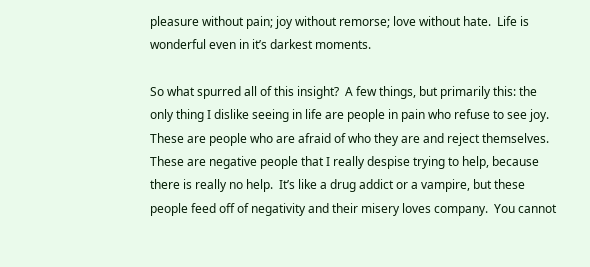pleasure without pain; joy without remorse; love without hate.  Life is wonderful even in it’s darkest moments.

So what spurred all of this insight?  A few things, but primarily this: the only thing I dislike seeing in life are people in pain who refuse to see joy.  These are people who are afraid of who they are and reject themselves.  These are negative people that I really despise trying to help, because there is really no help.  It’s like a drug addict or a vampire, but these people feed off of negativity and their misery loves company.  You cannot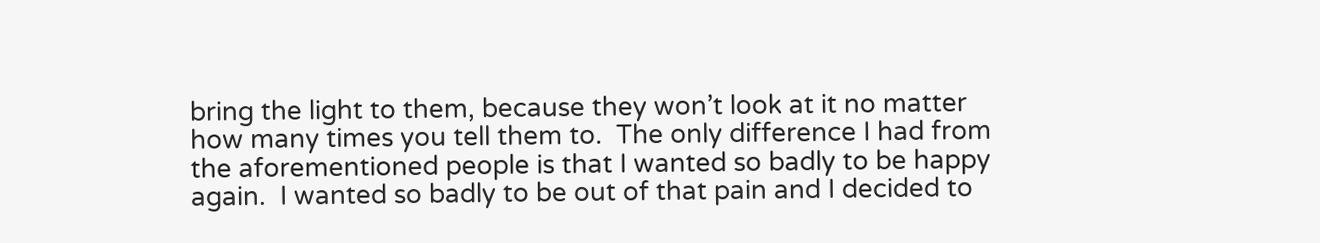bring the light to them, because they won’t look at it no matter how many times you tell them to.  The only difference I had from the aforementioned people is that I wanted so badly to be happy again.  I wanted so badly to be out of that pain and I decided to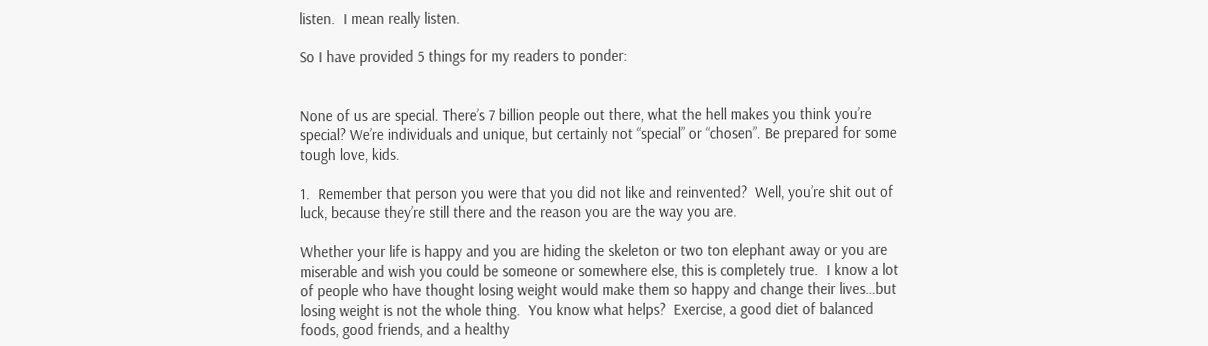listen.  I mean really listen.

So I have provided 5 things for my readers to ponder:


None of us are special. There’s 7 billion people out there, what the hell makes you think you’re special? We’re individuals and unique, but certainly not “special” or “chosen”. Be prepared for some tough love, kids.

1.  Remember that person you were that you did not like and reinvented?  Well, you’re shit out of luck, because they’re still there and the reason you are the way you are.

Whether your life is happy and you are hiding the skeleton or two ton elephant away or you are miserable and wish you could be someone or somewhere else, this is completely true.  I know a lot of people who have thought losing weight would make them so happy and change their lives…but losing weight is not the whole thing.  You know what helps?  Exercise, a good diet of balanced foods, good friends, and a healthy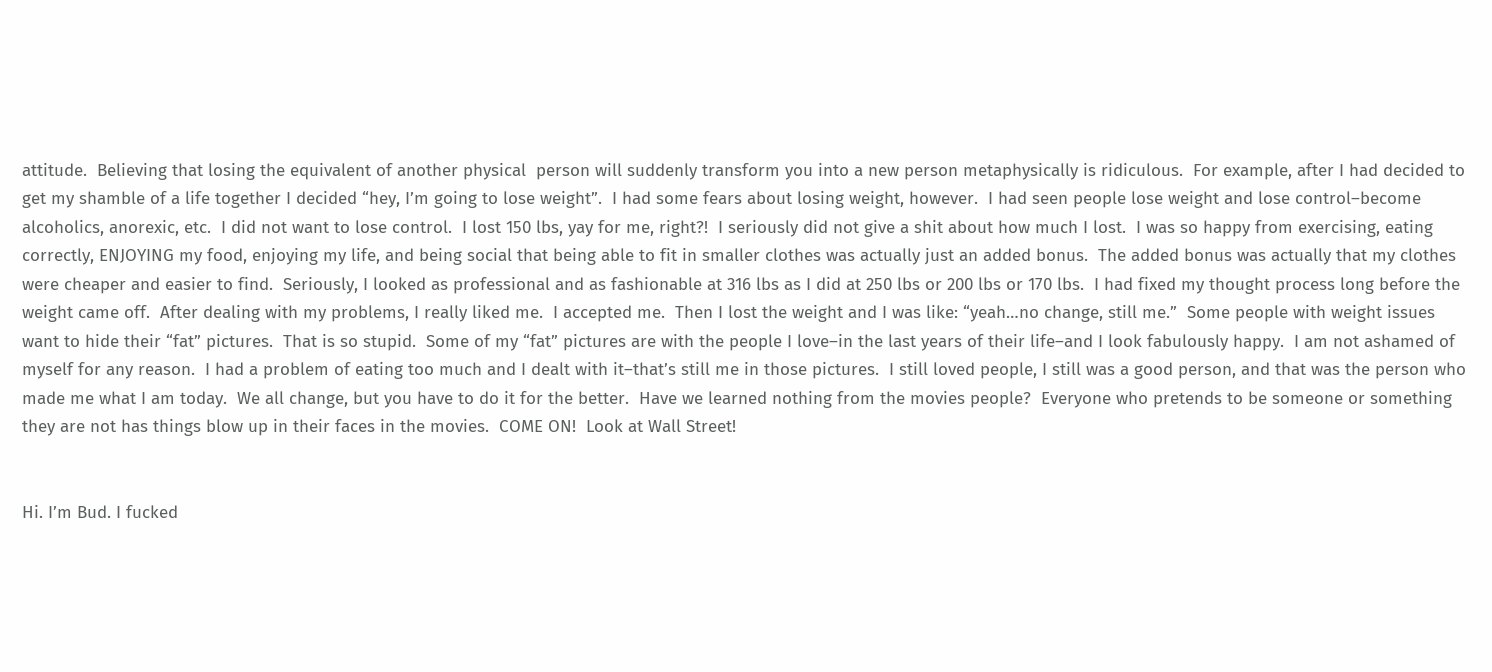attitude.  Believing that losing the equivalent of another physical  person will suddenly transform you into a new person metaphysically is ridiculous.  For example, after I had decided to get my shamble of a life together I decided “hey, I’m going to lose weight”.  I had some fears about losing weight, however.  I had seen people lose weight and lose control–become alcoholics, anorexic, etc.  I did not want to lose control.  I lost 150 lbs, yay for me, right?!  I seriously did not give a shit about how much I lost.  I was so happy from exercising, eating correctly, ENJOYING my food, enjoying my life, and being social that being able to fit in smaller clothes was actually just an added bonus.  The added bonus was actually that my clothes were cheaper and easier to find.  Seriously, I looked as professional and as fashionable at 316 lbs as I did at 250 lbs or 200 lbs or 170 lbs.  I had fixed my thought process long before the weight came off.  After dealing with my problems, I really liked me.  I accepted me.  Then I lost the weight and I was like: “yeah…no change, still me.”  Some people with weight issues want to hide their “fat” pictures.  That is so stupid.  Some of my “fat” pictures are with the people I love–in the last years of their life–and I look fabulously happy.  I am not ashamed of myself for any reason.  I had a problem of eating too much and I dealt with it–that’s still me in those pictures.  I still loved people, I still was a good person, and that was the person who made me what I am today.  We all change, but you have to do it for the better.  Have we learned nothing from the movies people?  Everyone who pretends to be someone or something they are not has things blow up in their faces in the movies.  COME ON!  Look at Wall Street!


Hi. I’m Bud. I fucked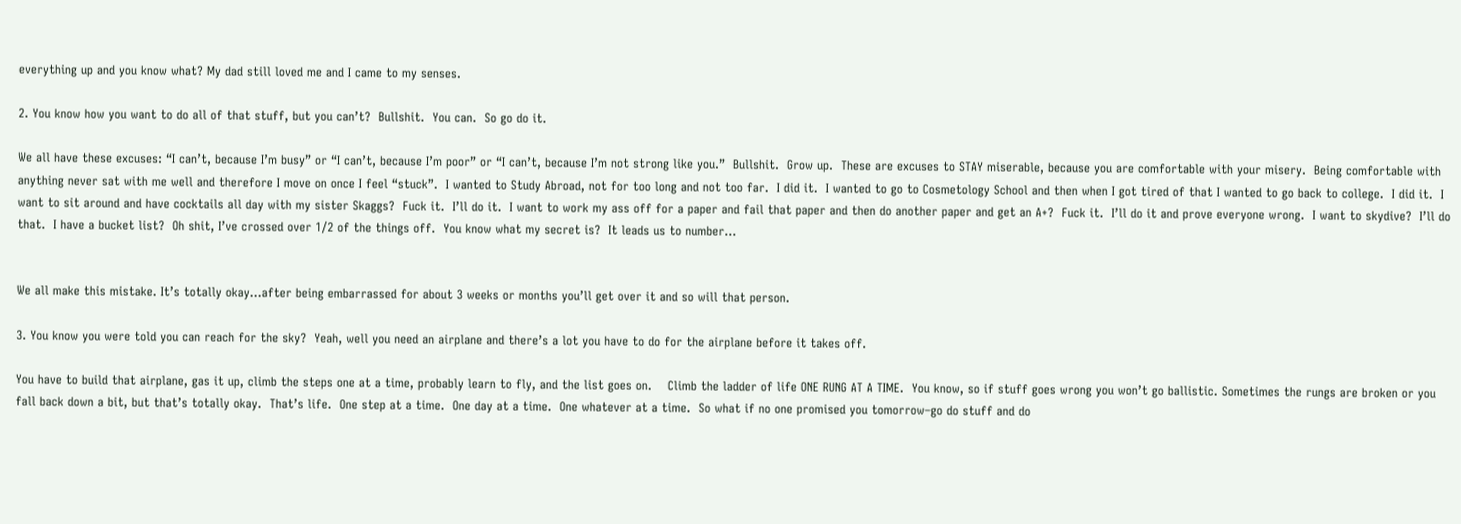everything up and you know what? My dad still loved me and I came to my senses.

2. You know how you want to do all of that stuff, but you can’t?  Bullshit.  You can.  So go do it.

We all have these excuses: “I can’t, because I’m busy” or “I can’t, because I’m poor” or “I can’t, because I’m not strong like you.”  Bullshit.  Grow up.  These are excuses to STAY miserable, because you are comfortable with your misery.  Being comfortable with anything never sat with me well and therefore I move on once I feel “stuck”.  I wanted to Study Abroad, not for too long and not too far.  I did it.  I wanted to go to Cosmetology School and then when I got tired of that I wanted to go back to college.  I did it.  I want to sit around and have cocktails all day with my sister Skaggs?  Fuck it.  I’ll do it.  I want to work my ass off for a paper and fail that paper and then do another paper and get an A+?  Fuck it.  I’ll do it and prove everyone wrong.  I want to skydive?  I’ll do that.  I have a bucket list?  Oh shit, I’ve crossed over 1/2 of the things off.  You know what my secret is?  It leads us to number…


We all make this mistake. It’s totally okay…after being embarrassed for about 3 weeks or months you’ll get over it and so will that person.

3. You know you were told you can reach for the sky?  Yeah, well you need an airplane and there’s a lot you have to do for the airplane before it takes off.

You have to build that airplane, gas it up, climb the steps one at a time, probably learn to fly, and the list goes on.    Climb the ladder of life ONE RUNG AT A TIME.  You know, so if stuff goes wrong you won’t go ballistic. Sometimes the rungs are broken or you fall back down a bit, but that’s totally okay.  That’s life.  One step at a time.  One day at a time.  One whatever at a time.  So what if no one promised you tomorrow–go do stuff and do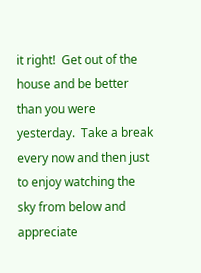it right!  Get out of the house and be better than you were yesterday.  Take a break every now and then just to enjoy watching the sky from below and appreciate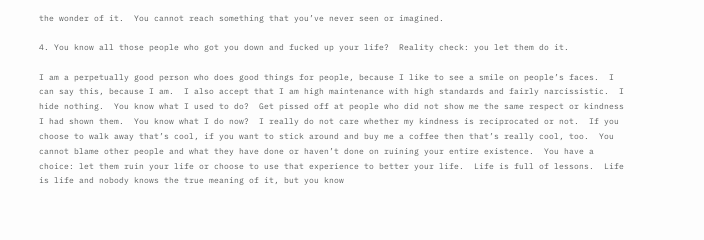the wonder of it.  You cannot reach something that you’ve never seen or imagined.

4. You know all those people who got you down and fucked up your life?  Reality check: you let them do it.

I am a perpetually good person who does good things for people, because I like to see a smile on people’s faces.  I can say this, because I am.  I also accept that I am high maintenance with high standards and fairly narcissistic.  I hide nothing.  You know what I used to do?  Get pissed off at people who did not show me the same respect or kindness I had shown them.  You know what I do now?  I really do not care whether my kindness is reciprocated or not.  If you choose to walk away that’s cool, if you want to stick around and buy me a coffee then that’s really cool, too.  You cannot blame other people and what they have done or haven’t done on ruining your entire existence.  You have a choice: let them ruin your life or choose to use that experience to better your life.  Life is full of lessons.  Life is life and nobody knows the true meaning of it, but you know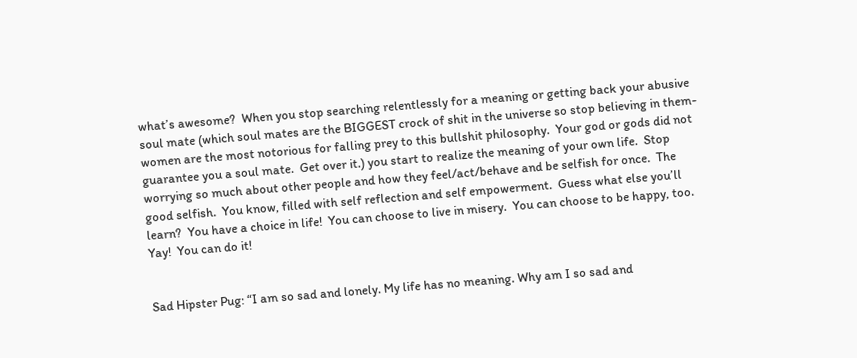what’s awesome?  When you stop searching relentlessly for a meaning or getting back your abusive soul mate (which soul mates are the BIGGEST crock of shit in the universe so stop believing in them-women are the most notorious for falling prey to this bullshit philosophy.  Your god or gods did not guarantee you a soul mate.  Get over it.) you start to realize the meaning of your own life.  Stop worrying so much about other people and how they feel/act/behave and be selfish for once.  The good selfish.  You know, filled with self reflection and self empowerment.  Guess what else you’ll learn?  You have a choice in life!  You can choose to live in misery.  You can choose to be happy, too.  Yay!  You can do it!


Sad Hipster Pug: “I am so sad and lonely. My life has no meaning. Why am I so sad and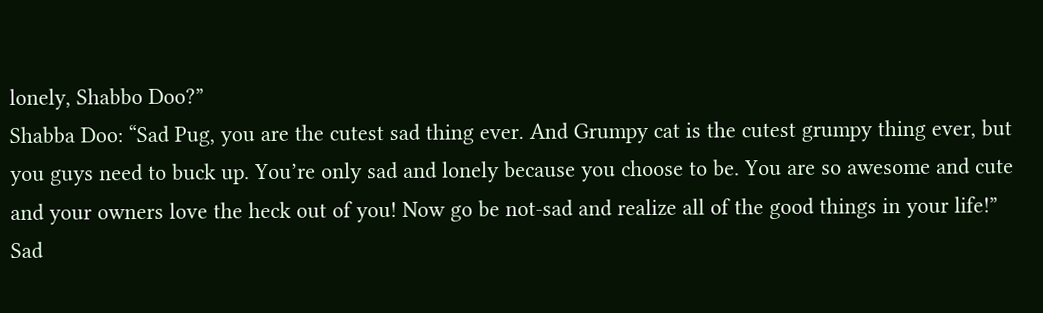lonely, Shabbo Doo?”
Shabba Doo: “Sad Pug, you are the cutest sad thing ever. And Grumpy cat is the cutest grumpy thing ever, but you guys need to buck up. You’re only sad and lonely because you choose to be. You are so awesome and cute and your owners love the heck out of you! Now go be not-sad and realize all of the good things in your life!”
Sad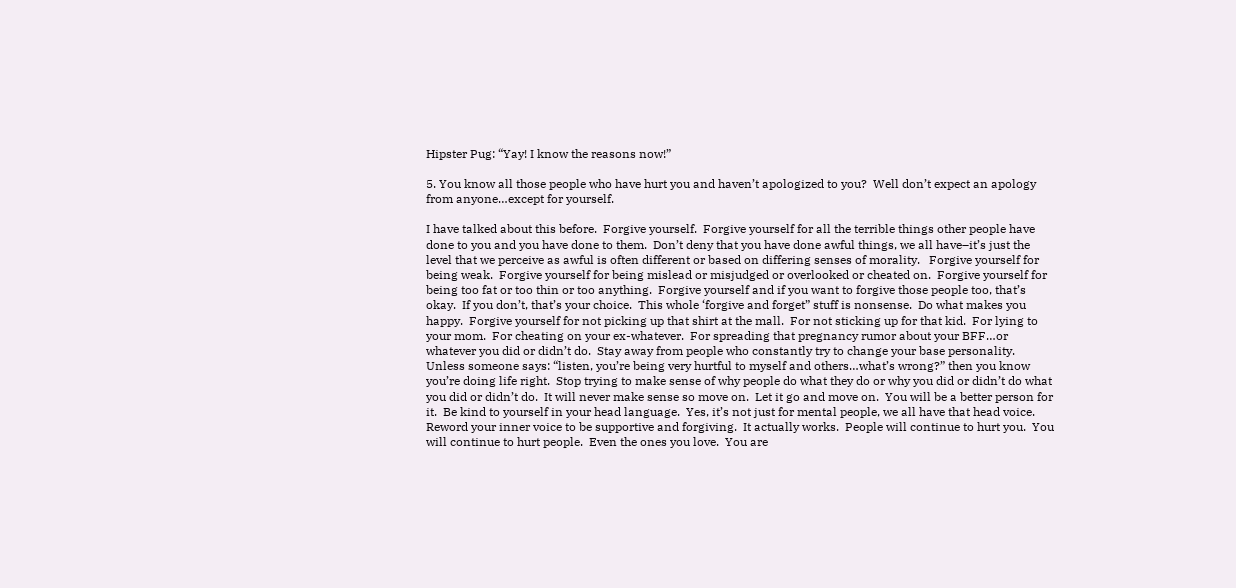Hipster Pug: “Yay! I know the reasons now!”

5. You know all those people who have hurt you and haven’t apologized to you?  Well don’t expect an apology from anyone…except for yourself.

I have talked about this before.  Forgive yourself.  Forgive yourself for all the terrible things other people have done to you and you have done to them.  Don’t deny that you have done awful things, we all have–it’s just the level that we perceive as awful is often different or based on differing senses of morality.   Forgive yourself for being weak.  Forgive yourself for being mislead or misjudged or overlooked or cheated on.  Forgive yourself for being too fat or too thin or too anything.  Forgive yourself and if you want to forgive those people too, that’s okay.  If you don’t, that’s your choice.  This whole ‘forgive and forget” stuff is nonsense.  Do what makes you happy.  Forgive yourself for not picking up that shirt at the mall.  For not sticking up for that kid.  For lying to your mom.  For cheating on your ex-whatever.  For spreading that pregnancy rumor about your BFF…or whatever you did or didn’t do.  Stay away from people who constantly try to change your base personality.  Unless someone says: “listen, you’re being very hurtful to myself and others…what’s wrong?” then you know you’re doing life right.  Stop trying to make sense of why people do what they do or why you did or didn’t do what you did or didn’t do.  It will never make sense so move on.  Let it go and move on.  You will be a better person for it.  Be kind to yourself in your head language.  Yes, it’s not just for mental people, we all have that head voice.  Reword your inner voice to be supportive and forgiving.  It actually works.  People will continue to hurt you.  You will continue to hurt people.  Even the ones you love.  You are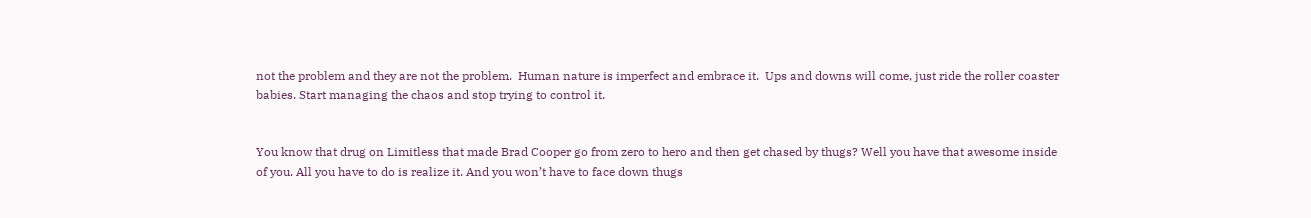not the problem and they are not the problem.  Human nature is imperfect and embrace it.  Ups and downs will come, just ride the roller coaster babies. Start managing the chaos and stop trying to control it.


You know that drug on Limitless that made Brad Cooper go from zero to hero and then get chased by thugs? Well you have that awesome inside of you. All you have to do is realize it. And you won’t have to face down thugs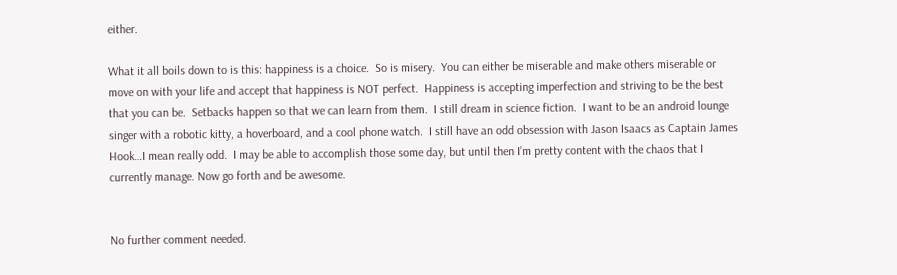either.

What it all boils down to is this: happiness is a choice.  So is misery.  You can either be miserable and make others miserable or move on with your life and accept that happiness is NOT perfect.  Happiness is accepting imperfection and striving to be the best that you can be.  Setbacks happen so that we can learn from them.  I still dream in science fiction.  I want to be an android lounge singer with a robotic kitty, a hoverboard, and a cool phone watch.  I still have an odd obsession with Jason Isaacs as Captain James Hook…I mean really odd.  I may be able to accomplish those some day, but until then I’m pretty content with the chaos that I currently manage. Now go forth and be awesome.


No further comment needed.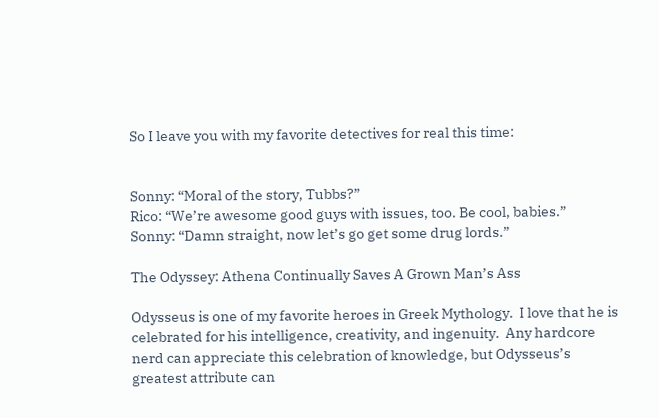So I leave you with my favorite detectives for real this time:


Sonny: “Moral of the story, Tubbs?”
Rico: “We’re awesome good guys with issues, too. Be cool, babies.”
Sonny: “Damn straight, now let’s go get some drug lords.”

The Odyssey: Athena Continually Saves A Grown Man’s Ass

Odysseus is one of my favorite heroes in Greek Mythology.  I love that he is celebrated for his intelligence, creativity, and ingenuity.  Any hardcore nerd can appreciate this celebration of knowledge, but Odysseus’s greatest attribute can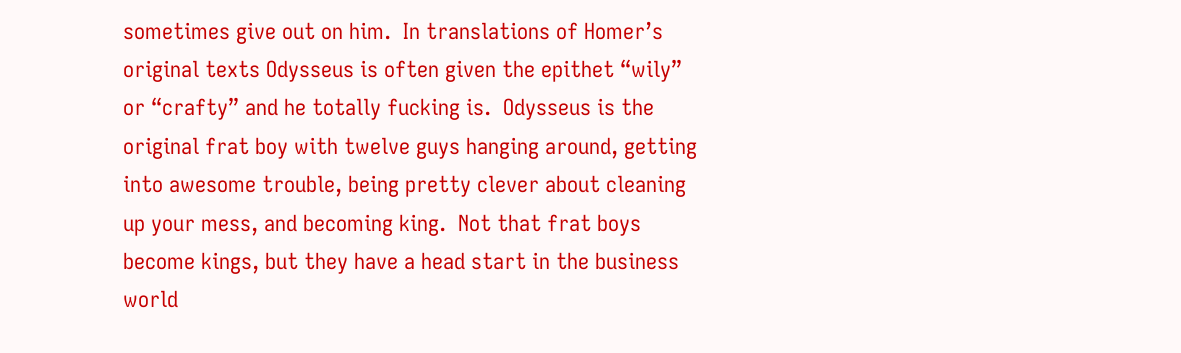sometimes give out on him.  In translations of Homer’s original texts Odysseus is often given the epithet “wily” or “crafty” and he totally fucking is.  Odysseus is the original frat boy with twelve guys hanging around, getting into awesome trouble, being pretty clever about cleaning up your mess, and becoming king.  Not that frat boys become kings, but they have a head start in the business world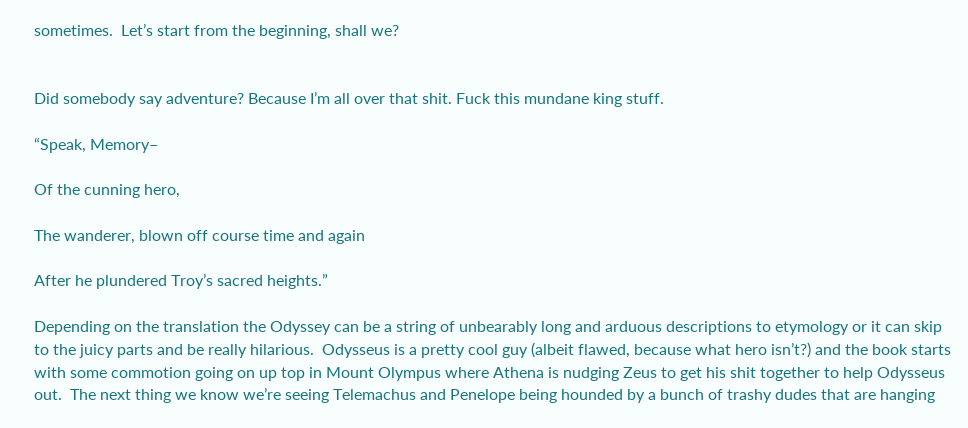sometimes.  Let’s start from the beginning, shall we?


Did somebody say adventure? Because I’m all over that shit. Fuck this mundane king stuff.

“Speak, Memory–

Of the cunning hero,

The wanderer, blown off course time and again

After he plundered Troy’s sacred heights.”

Depending on the translation the Odyssey can be a string of unbearably long and arduous descriptions to etymology or it can skip to the juicy parts and be really hilarious.  Odysseus is a pretty cool guy (albeit flawed, because what hero isn’t?) and the book starts with some commotion going on up top in Mount Olympus where Athena is nudging Zeus to get his shit together to help Odysseus out.  The next thing we know we’re seeing Telemachus and Penelope being hounded by a bunch of trashy dudes that are hanging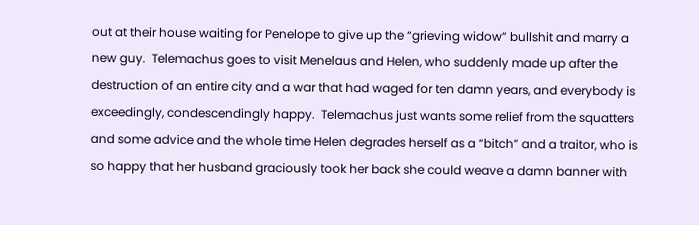out at their house waiting for Penelope to give up the “grieving widow” bullshit and marry a new guy.  Telemachus goes to visit Menelaus and Helen, who suddenly made up after the destruction of an entire city and a war that had waged for ten damn years, and everybody is exceedingly, condescendingly happy.  Telemachus just wants some relief from the squatters and some advice and the whole time Helen degrades herself as a “bitch” and a traitor, who is so happy that her husband graciously took her back she could weave a damn banner with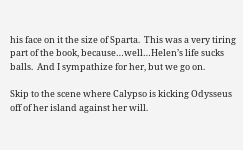his face on it the size of Sparta.  This was a very tiring part of the book, because…well…Helen’s life sucks balls.  And I sympathize for her, but we go on.

Skip to the scene where Calypso is kicking Odysseus off of her island against her will.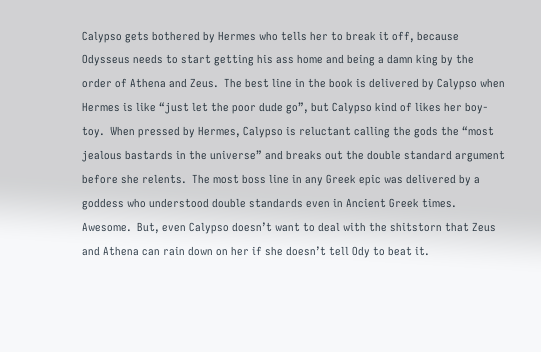Calypso gets bothered by Hermes who tells her to break it off, because Odysseus needs to start getting his ass home and being a damn king by the order of Athena and Zeus.  The best line in the book is delivered by Calypso when Hermes is like “just let the poor dude go”, but Calypso kind of likes her boy-toy.  When pressed by Hermes, Calypso is reluctant calling the gods the “most jealous bastards in the universe” and breaks out the double standard argument before she relents.  The most boss line in any Greek epic was delivered by a goddess who understood double standards even in Ancient Greek times.  Awesome.  But, even Calypso doesn’t want to deal with the shitstorn that Zeus and Athena can rain down on her if she doesn’t tell Ody to beat it.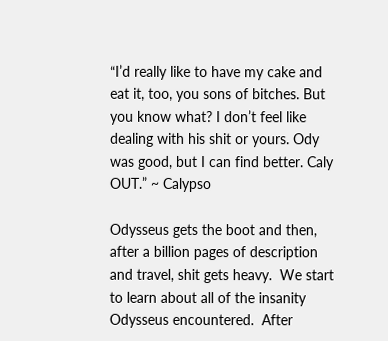“I’d really like to have my cake and eat it, too, you sons of bitches. But you know what? I don’t feel like dealing with his shit or yours. Ody was good, but I can find better. Caly OUT.” ~ Calypso

Odysseus gets the boot and then, after a billion pages of description and travel, shit gets heavy.  We start to learn about all of the insanity Odysseus encountered.  After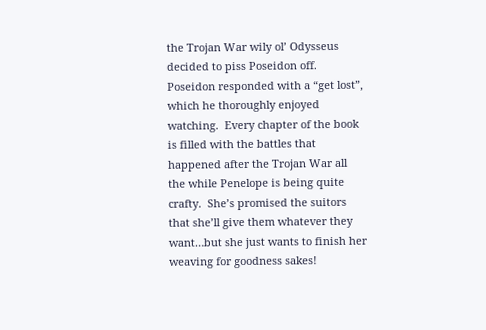the Trojan War wily ol’ Odysseus decided to piss Poseidon off.  Poseidon responded with a “get lost”, which he thoroughly enjoyed watching.  Every chapter of the book is filled with the battles that happened after the Trojan War all the while Penelope is being quite crafty.  She’s promised the suitors that she’ll give them whatever they want…but she just wants to finish her weaving for goodness sakes!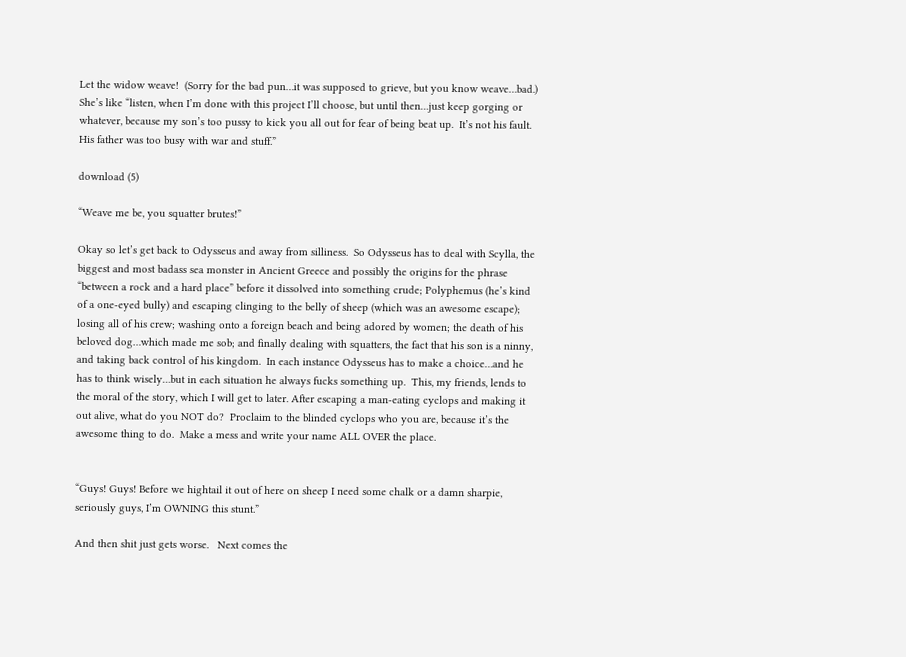Let the widow weave!  (Sorry for the bad pun…it was supposed to grieve, but you know weave…bad.)    She’s like “listen, when I’m done with this project I’ll choose, but until then…just keep gorging or whatever, because my son’s too pussy to kick you all out for fear of being beat up.  It’s not his fault.  His father was too busy with war and stuff.”

download (5)

“Weave me be, you squatter brutes!”

Okay so let’s get back to Odysseus and away from silliness.  So Odysseus has to deal with Scylla, the biggest and most badass sea monster in Ancient Greece and possibly the origins for the phrase “between a rock and a hard place” before it dissolved into something crude; Polyphemus (he’s kind of a one-eyed bully) and escaping clinging to the belly of sheep (which was an awesome escape); losing all of his crew; washing onto a foreign beach and being adored by women; the death of his beloved dog…which made me sob; and finally dealing with squatters, the fact that his son is a ninny, and taking back control of his kingdom.  In each instance Odysseus has to make a choice…and he has to think wisely…but in each situation he always fucks something up.  This, my friends, lends to the moral of the story, which I will get to later. After escaping a man-eating cyclops and making it out alive, what do you NOT do?  Proclaim to the blinded cyclops who you are, because it’s the awesome thing to do.  Make a mess and write your name ALL OVER the place.


“Guys! Guys! Before we hightail it out of here on sheep I need some chalk or a damn sharpie, seriously guys, I’m OWNING this stunt.”

And then shit just gets worse.   Next comes the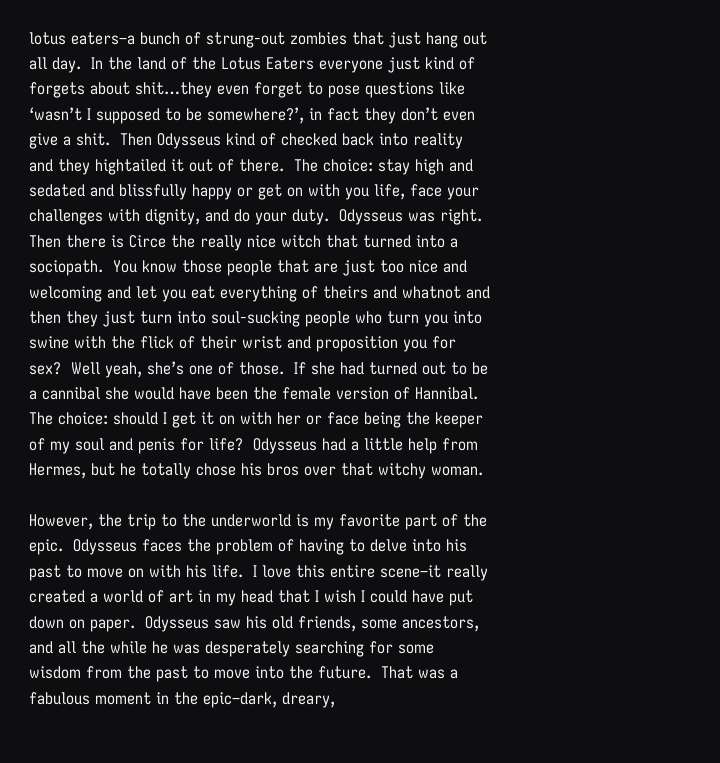lotus eaters–a bunch of strung-out zombies that just hang out all day.  In the land of the Lotus Eaters everyone just kind of forgets about shit…they even forget to pose questions like ‘wasn’t I supposed to be somewhere?’, in fact they don’t even give a shit.  Then Odysseus kind of checked back into reality and they hightailed it out of there.  The choice: stay high and sedated and blissfully happy or get on with you life, face your challenges with dignity, and do your duty.  Odysseus was right.  Then there is Circe the really nice witch that turned into a sociopath.  You know those people that are just too nice and welcoming and let you eat everything of theirs and whatnot and then they just turn into soul-sucking people who turn you into swine with the flick of their wrist and proposition you for sex?  Well yeah, she’s one of those.  If she had turned out to be a cannibal she would have been the female version of Hannibal.  The choice: should I get it on with her or face being the keeper of my soul and penis for life?  Odysseus had a little help from Hermes, but he totally chose his bros over that witchy woman.

However, the trip to the underworld is my favorite part of the epic.  Odysseus faces the problem of having to delve into his past to move on with his life.  I love this entire scene–it really created a world of art in my head that I wish I could have put down on paper.  Odysseus saw his old friends, some ancestors, and all the while he was desperately searching for some wisdom from the past to move into the future.  That was a fabulous moment in the epic–dark, dreary,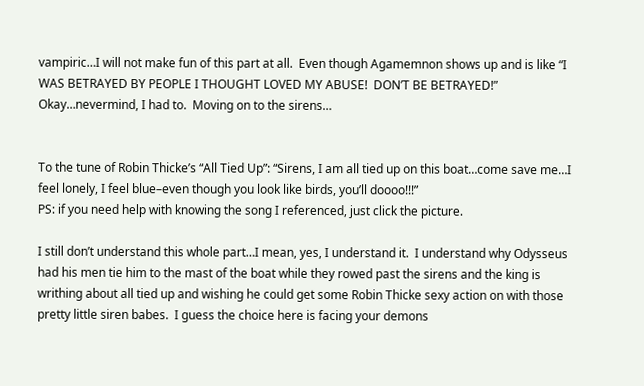vampiric…I will not make fun of this part at all.  Even though Agamemnon shows up and is like “I WAS BETRAYED BY PEOPLE I THOUGHT LOVED MY ABUSE!  DON’T BE BETRAYED!”  Okay…nevermind, I had to.  Moving on to the sirens…


To the tune of Robin Thicke’s “All Tied Up”: “Sirens, I am all tied up on this boat…come save me…I feel lonely, I feel blue–even though you look like birds, you’ll doooo!!!”
PS: if you need help with knowing the song I referenced, just click the picture.

I still don’t understand this whole part…I mean, yes, I understand it.  I understand why Odysseus had his men tie him to the mast of the boat while they rowed past the sirens and the king is writhing about all tied up and wishing he could get some Robin Thicke sexy action on with those pretty little siren babes.  I guess the choice here is facing your demons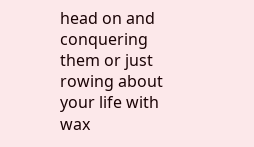head on and conquering them or just rowing about your life with wax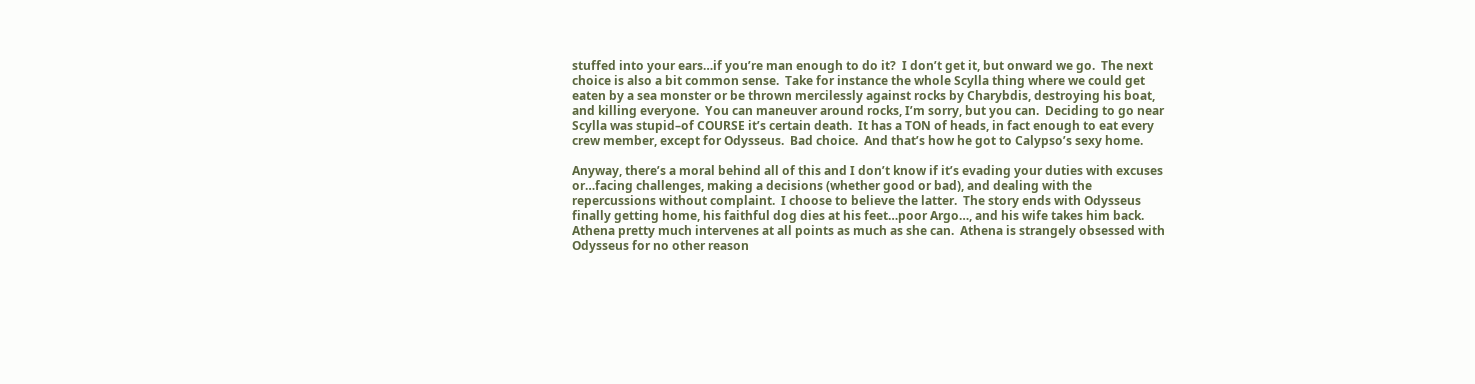stuffed into your ears…if you’re man enough to do it?  I don’t get it, but onward we go.  The next choice is also a bit common sense.  Take for instance the whole Scylla thing where we could get eaten by a sea monster or be thrown mercilessly against rocks by Charybdis, destroying his boat, and killing everyone.  You can maneuver around rocks, I’m sorry, but you can.  Deciding to go near Scylla was stupid–of COURSE it’s certain death.  It has a TON of heads, in fact enough to eat every crew member, except for Odysseus.  Bad choice.  And that’s how he got to Calypso’s sexy home.

Anyway, there’s a moral behind all of this and I don’t know if it’s evading your duties with excuses or…facing challenges, making a decisions (whether good or bad), and dealing with the repercussions without complaint.  I choose to believe the latter.  The story ends with Odysseus finally getting home, his faithful dog dies at his feet…poor Argo…, and his wife takes him back.  Athena pretty much intervenes at all points as much as she can.  Athena is strangely obsessed with Odysseus for no other reason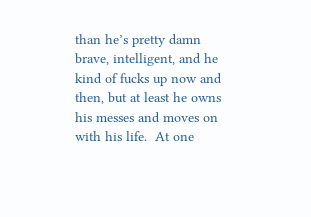than he’s pretty damn brave, intelligent, and he kind of fucks up now and then, but at least he owns his messes and moves on with his life.  At one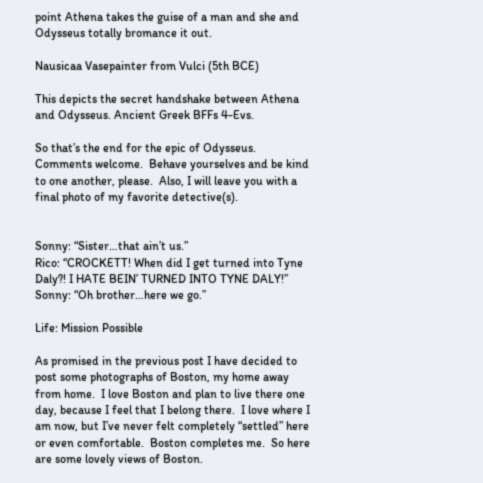point Athena takes the guise of a man and she and Odysseus totally bromance it out.

Nausicaa Vasepainter from Vulci (5th BCE)

This depicts the secret handshake between Athena and Odysseus. Ancient Greek BFFs 4-Evs.

So that’s the end for the epic of Odysseus.  Comments welcome.  Behave yourselves and be kind to one another, please.  Also, I will leave you with a final photo of my favorite detective(s).


Sonny: “Sister…that ain’t us.”
Rico: “CROCKETT! When did I get turned into Tyne Daly?! I HATE BEIN’ TURNED INTO TYNE DALY!”
Sonny: “Oh brother…here we go.”

Life: Mission Possible

As promised in the previous post I have decided to post some photographs of Boston, my home away from home.  I love Boston and plan to live there one day, because I feel that I belong there.  I love where I am now, but I’ve never felt completely “settled” here or even comfortable.  Boston completes me.  So here are some lovely views of Boston.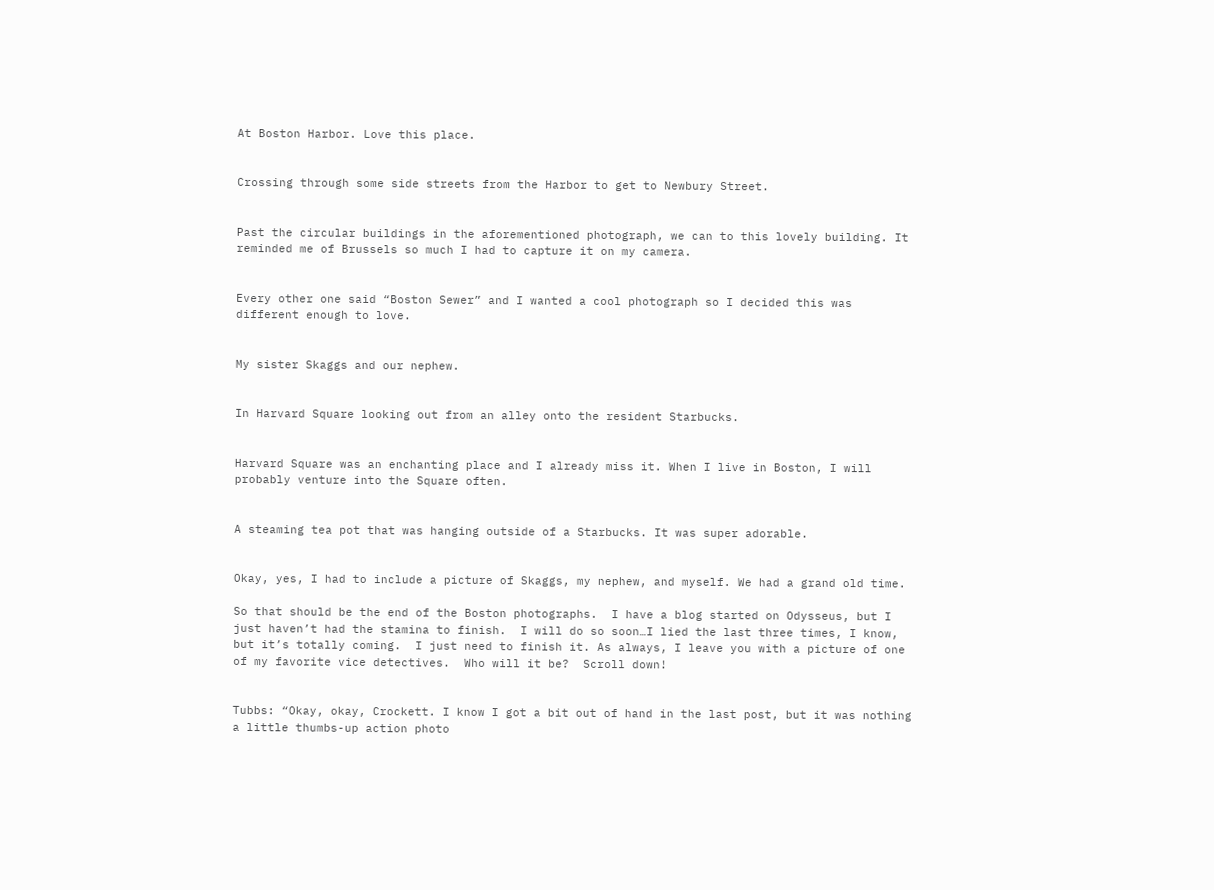At Boston Harbor. Love this place.


Crossing through some side streets from the Harbor to get to Newbury Street.


Past the circular buildings in the aforementioned photograph, we can to this lovely building. It reminded me of Brussels so much I had to capture it on my camera.


Every other one said “Boston Sewer” and I wanted a cool photograph so I decided this was different enough to love.


My sister Skaggs and our nephew.


In Harvard Square looking out from an alley onto the resident Starbucks.


Harvard Square was an enchanting place and I already miss it. When I live in Boston, I will probably venture into the Square often.


A steaming tea pot that was hanging outside of a Starbucks. It was super adorable.


Okay, yes, I had to include a picture of Skaggs, my nephew, and myself. We had a grand old time.

So that should be the end of the Boston photographs.  I have a blog started on Odysseus, but I just haven’t had the stamina to finish.  I will do so soon…I lied the last three times, I know, but it’s totally coming.  I just need to finish it. As always, I leave you with a picture of one of my favorite vice detectives.  Who will it be?  Scroll down!


Tubbs: “Okay, okay, Crockett. I know I got a bit out of hand in the last post, but it was nothing a little thumbs-up action photo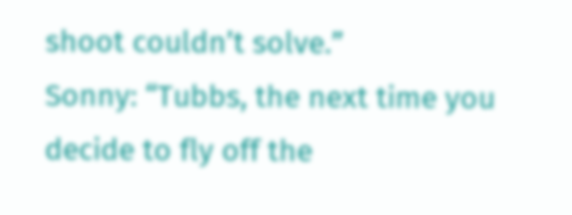shoot couldn’t solve.”
Sonny: “Tubbs, the next time you decide to fly off the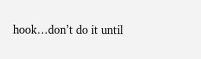hook…don’t do it until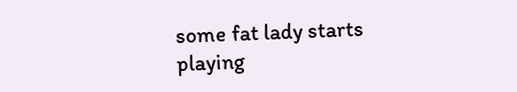some fat lady starts playing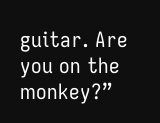guitar. Are you on the monkey?”